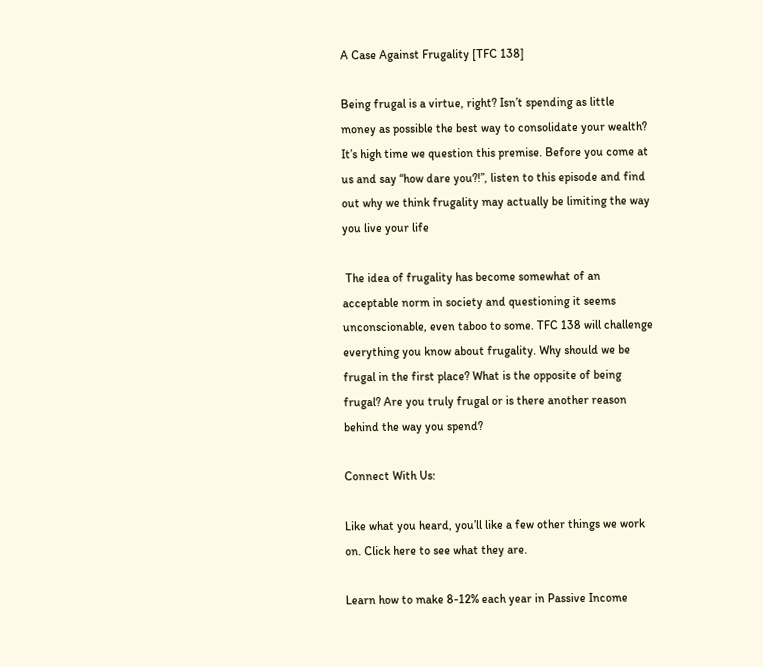A Case Against Frugality [TFC 138]

Being frugal is a virtue, right? Isn’t spending as little money as possible the best way to consolidate your wealth? It’s high time we question this premise. Before you come at us and say “how dare you?!”, listen to this episode and find out why we think frugality may actually be limiting the way you live your life

 The idea of frugality has become somewhat of an acceptable norm in society and questioning it seems unconscionable, even taboo to some. TFC 138 will challenge everything you know about frugality. Why should we be frugal in the first place? What is the opposite of being frugal? Are you truly frugal or is there another reason behind the way you spend?

Connect With Us:

Like what you heard, you’ll like a few other things we work on. Click here to see what they are.

Learn how to make 8-12% each year in Passive Income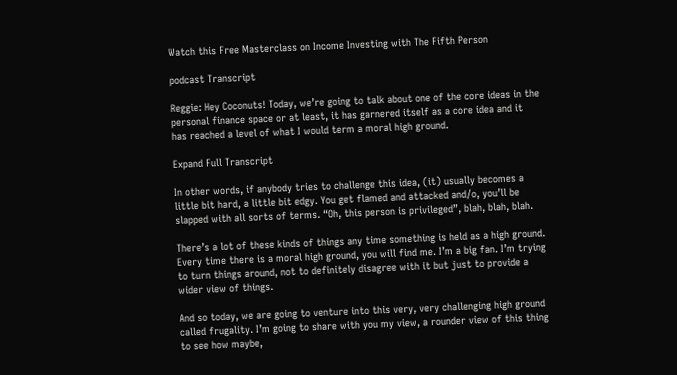Watch this Free Masterclass on Income Investing with The Fifth Person

podcast Transcript

Reggie: Hey Coconuts! Today, we’re going to talk about one of the core ideas in the personal finance space or at least, it has garnered itself as a core idea and it has reached a level of what I would term a moral high ground.

Expand Full Transcript

In other words, if anybody tries to challenge this idea, (it) usually becomes a little bit hard, a little bit edgy. You get flamed and attacked and/o, you’ll be slapped with all sorts of terms. “Oh, this person is privileged”, blah, blah, blah.

There’s a lot of these kinds of things any time something is held as a high ground. Every time there is a moral high ground, you will find me. I’m a big fan. I’m trying to turn things around, not to definitely disagree with it but just to provide a wider view of things.

And so today, we are going to venture into this very, very challenging high ground called frugality. I’m going to share with you my view, a rounder view of this thing to see how maybe,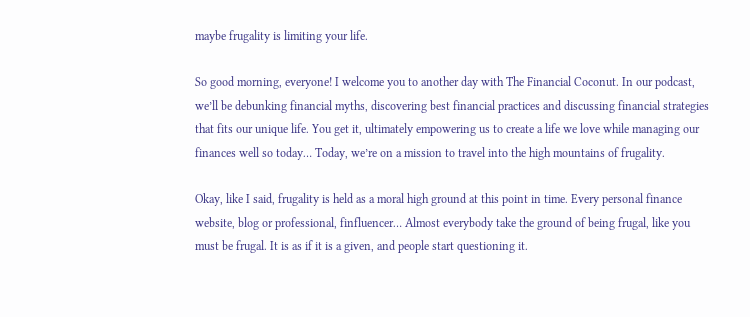maybe frugality is limiting your life.

So good morning, everyone! I welcome you to another day with The Financial Coconut. In our podcast, we’ll be debunking financial myths, discovering best financial practices and discussing financial strategies that fits our unique life. You get it, ultimately empowering us to create a life we love while managing our finances well so today… Today, we’re on a mission to travel into the high mountains of frugality.

Okay, like I said, frugality is held as a moral high ground at this point in time. Every personal finance website, blog or professional, finfluencer… Almost everybody take the ground of being frugal, like you must be frugal. It is as if it is a given, and people start questioning it.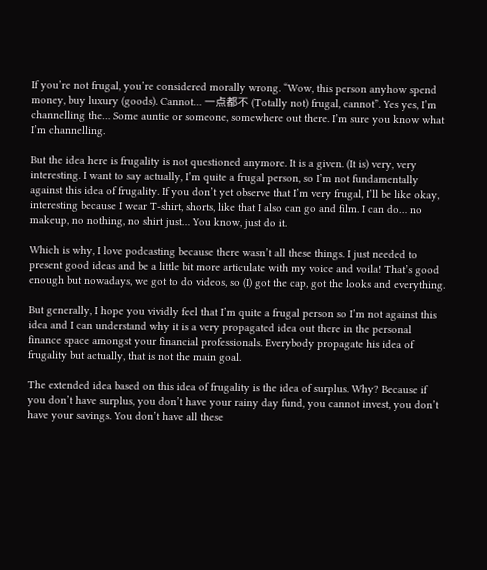If you’re not frugal, you’re considered morally wrong. “Wow, this person anyhow spend money, buy luxury (goods). Cannot… 一点都不 (Totally not) frugal, cannot”. Yes yes, I’m channelling the… Some auntie or someone, somewhere out there. I’m sure you know what I’m channelling.

But the idea here is frugality is not questioned anymore. It is a given. (It is) very, very interesting. I want to say actually, I’m quite a frugal person, so I’m not fundamentally against this idea of frugality. If you don’t yet observe that I’m very frugal, I’ll be like okay, interesting because I wear T-shirt, shorts, like that I also can go and film. I can do… no makeup, no nothing, no shirt just… You know, just do it.

Which is why, I love podcasting because there wasn’t all these things. I just needed to present good ideas and be a little bit more articulate with my voice and voila! That’s good enough but nowadays, we got to do videos, so (I) got the cap, got the looks and everything.

But generally, I hope you vividly feel that I’m quite a frugal person so I’m not against this idea and I can understand why it is a very propagated idea out there in the personal finance space amongst your financial professionals. Everybody propagate his idea of frugality but actually, that is not the main goal.

The extended idea based on this idea of frugality is the idea of surplus. Why? Because if you don’t have surplus, you don’t have your rainy day fund, you cannot invest, you don’t have your savings. You don’t have all these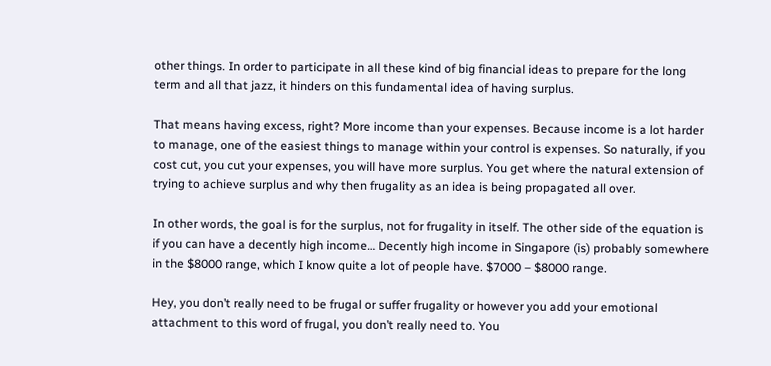other things. In order to participate in all these kind of big financial ideas to prepare for the long term and all that jazz, it hinders on this fundamental idea of having surplus.

That means having excess, right? More income than your expenses. Because income is a lot harder to manage, one of the easiest things to manage within your control is expenses. So naturally, if you cost cut, you cut your expenses, you will have more surplus. You get where the natural extension of trying to achieve surplus and why then frugality as an idea is being propagated all over.

In other words, the goal is for the surplus, not for frugality in itself. The other side of the equation is if you can have a decently high income… Decently high income in Singapore (is) probably somewhere in the $8000 range, which I know quite a lot of people have. $7000 – $8000 range.

Hey, you don’t really need to be frugal or suffer frugality or however you add your emotional attachment to this word of frugal, you don’t really need to. You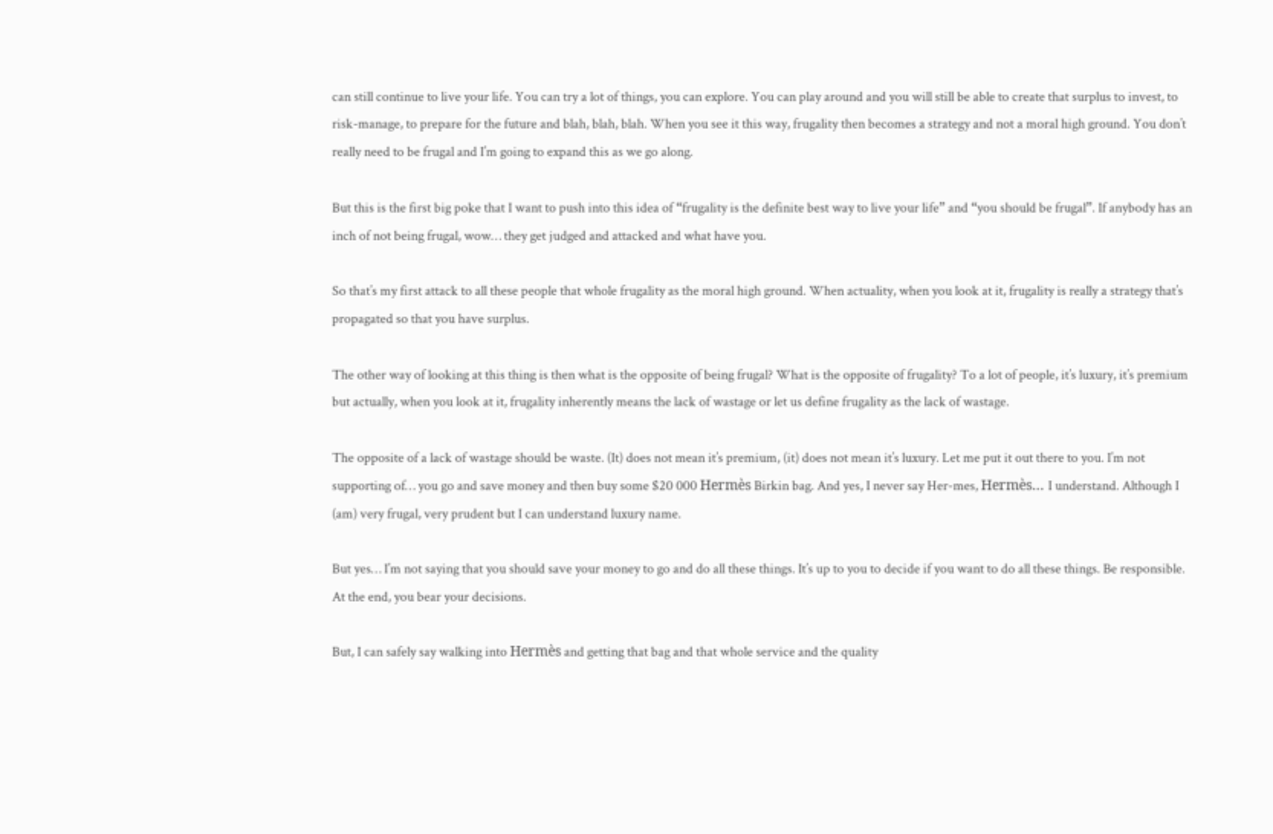can still continue to live your life. You can try a lot of things, you can explore. You can play around and you will still be able to create that surplus to invest, to risk-manage, to prepare for the future and blah, blah, blah. When you see it this way, frugality then becomes a strategy and not a moral high ground. You don’t really need to be frugal and I’m going to expand this as we go along.

But this is the first big poke that I want to push into this idea of “frugality is the definite best way to live your life” and “you should be frugal”. If anybody has an inch of not being frugal, wow… they get judged and attacked and what have you.

So that’s my first attack to all these people that whole frugality as the moral high ground. When actuality, when you look at it, frugality is really a strategy that’s propagated so that you have surplus.

The other way of looking at this thing is then what is the opposite of being frugal? What is the opposite of frugality? To a lot of people, it’s luxury, it’s premium but actually, when you look at it, frugality inherently means the lack of wastage or let us define frugality as the lack of wastage.

The opposite of a lack of wastage should be waste. (It) does not mean it’s premium, (it) does not mean it’s luxury. Let me put it out there to you. I’m not supporting of… you go and save money and then buy some $20 000 Hermès Birkin bag. And yes, I never say Her-mes, Hermès… I understand. Although I (am) very frugal, very prudent but I can understand luxury name.

But yes… I’m not saying that you should save your money to go and do all these things. It’s up to you to decide if you want to do all these things. Be responsible. At the end, you bear your decisions.

But, I can safely say walking into Hermès and getting that bag and that whole service and the quality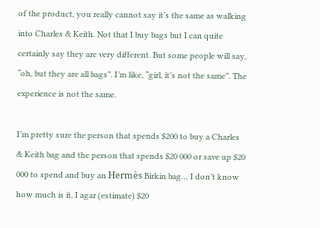of the product, you really cannot say it’s the same as walking into Charles & Keith. Not that I buy bags but I can quite certainly say they are very different. But some people will say, “oh, but they are all bags”. I’m like, “girl, it’s not the same”. The experience is not the same.

I’m pretty sure the person that spends $200 to buy a Charles & Keith bag and the person that spends $20 000 or save up $20 000 to spend and buy an Hermès Birkin bag… I don’t know how much is it, I agar (estimate) $20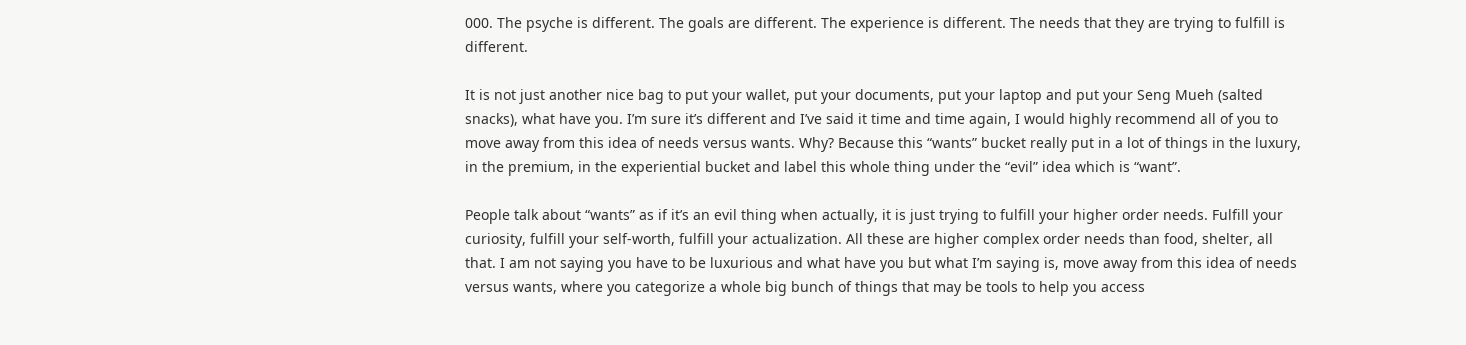000. The psyche is different. The goals are different. The experience is different. The needs that they are trying to fulfill is different.

It is not just another nice bag to put your wallet, put your documents, put your laptop and put your Seng Mueh (salted snacks), what have you. I’m sure it’s different and I’ve said it time and time again, I would highly recommend all of you to move away from this idea of needs versus wants. Why? Because this “wants” bucket really put in a lot of things in the luxury, in the premium, in the experiential bucket and label this whole thing under the “evil” idea which is “want”.

People talk about “wants” as if it’s an evil thing when actually, it is just trying to fulfill your higher order needs. Fulfill your curiosity, fulfill your self-worth, fulfill your actualization. All these are higher complex order needs than food, shelter, all that. I am not saying you have to be luxurious and what have you but what I’m saying is, move away from this idea of needs versus wants, where you categorize a whole big bunch of things that may be tools to help you access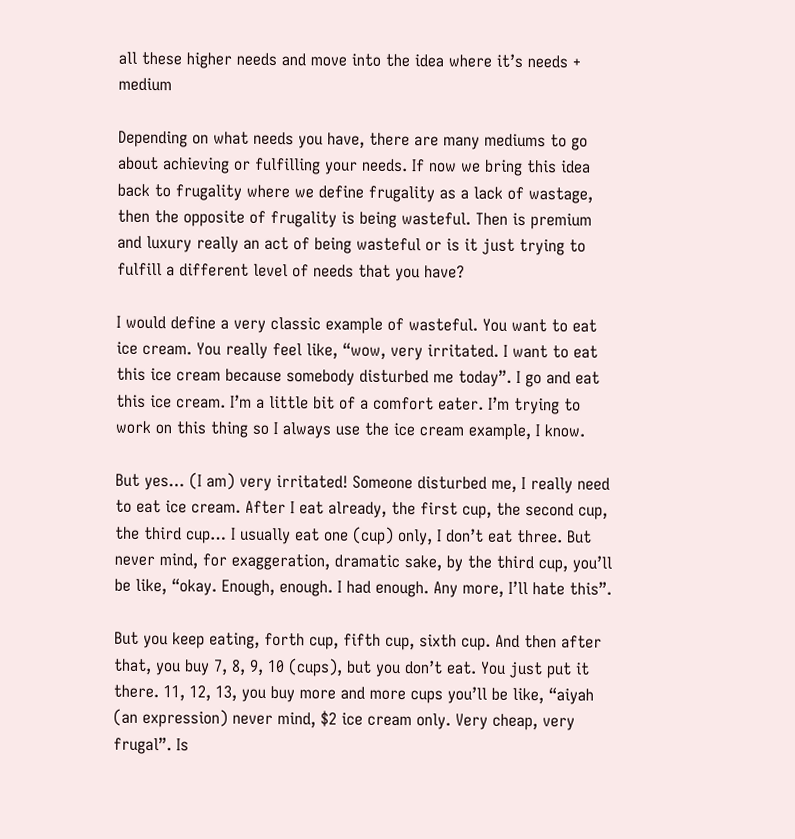all these higher needs and move into the idea where it’s needs + medium

Depending on what needs you have, there are many mediums to go about achieving or fulfilling your needs. If now we bring this idea back to frugality where we define frugality as a lack of wastage, then the opposite of frugality is being wasteful. Then is premium and luxury really an act of being wasteful or is it just trying to fulfill a different level of needs that you have?

I would define a very classic example of wasteful. You want to eat ice cream. You really feel like, “wow, very irritated. I want to eat this ice cream because somebody disturbed me today”. I go and eat this ice cream. I’m a little bit of a comfort eater. I’m trying to work on this thing so I always use the ice cream example, I know.

But yes… (I am) very irritated! Someone disturbed me, I really need to eat ice cream. After I eat already, the first cup, the second cup, the third cup… I usually eat one (cup) only, I don’t eat three. But never mind, for exaggeration, dramatic sake, by the third cup, you’ll be like, “okay. Enough, enough. I had enough. Any more, I’ll hate this”.

But you keep eating, forth cup, fifth cup, sixth cup. And then after that, you buy 7, 8, 9, 10 (cups), but you don’t eat. You just put it there. 11, 12, 13, you buy more and more cups you’ll be like, “aiyah (an expression) never mind, $2 ice cream only. Very cheap, very frugal”. Is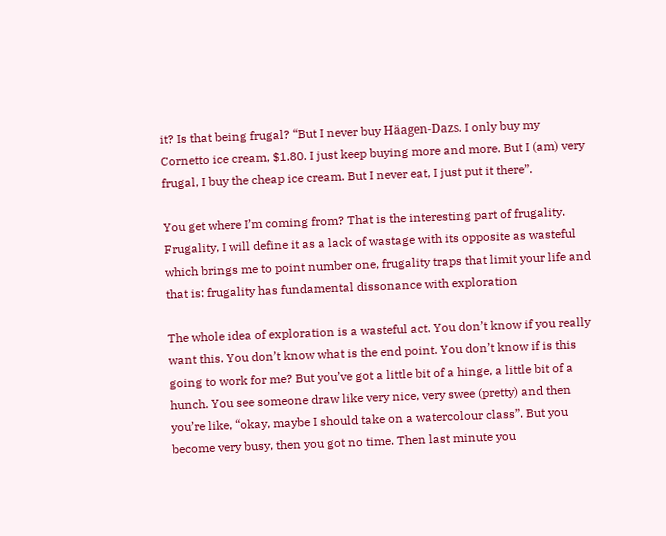it? Is that being frugal? “But I never buy Häagen-Dazs. I only buy my Cornetto ice cream, $1.80. I just keep buying more and more. But I (am) very frugal, I buy the cheap ice cream. But I never eat, I just put it there”.

You get where I’m coming from? That is the interesting part of frugality. Frugality, I will define it as a lack of wastage with its opposite as wasteful which brings me to point number one, frugality traps that limit your life and that is: frugality has fundamental dissonance with exploration

The whole idea of exploration is a wasteful act. You don’t know if you really want this. You don’t know what is the end point. You don’t know if is this going to work for me? But you’ve got a little bit of a hinge, a little bit of a hunch. You see someone draw like very nice, very swee (pretty) and then you’re like, “okay, maybe I should take on a watercolour class”. But you become very busy, then you got no time. Then last minute you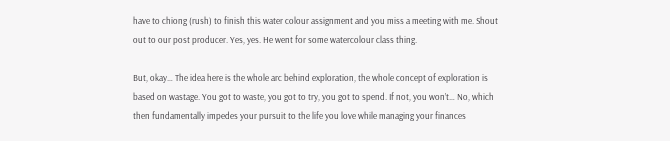have to chiong (rush) to finish this water colour assignment and you miss a meeting with me. Shout out to our post producer. Yes, yes. He went for some watercolour class thing.

But, okay… The idea here is the whole arc behind exploration, the whole concept of exploration is based on wastage. You got to waste, you got to try, you got to spend. If not, you won’t… No, which then fundamentally impedes your pursuit to the life you love while managing your finances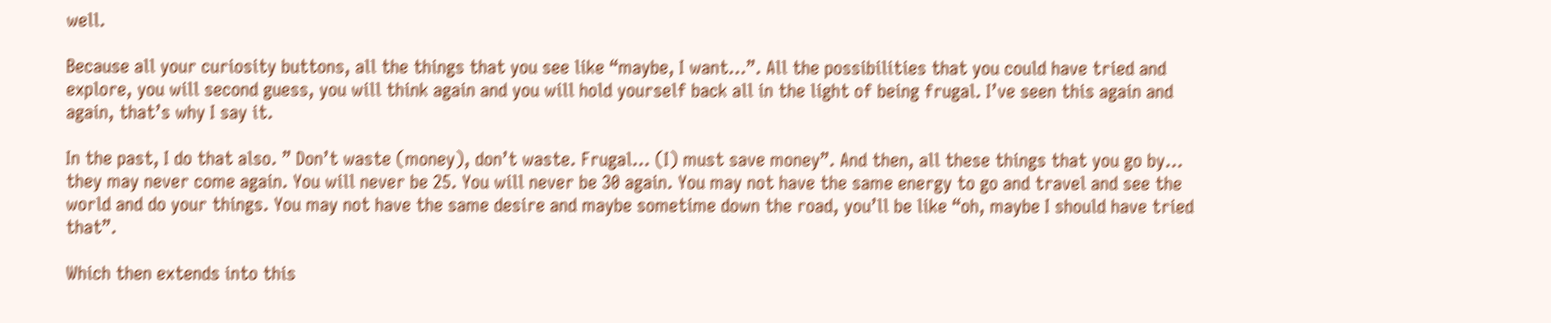well.

Because all your curiosity buttons, all the things that you see like “maybe, I want…”. All the possibilities that you could have tried and explore, you will second guess, you will think again and you will hold yourself back all in the light of being frugal. I’ve seen this again and again, that’s why I say it.

In the past, I do that also. ” Don’t waste (money), don’t waste. Frugal… (I) must save money”. And then, all these things that you go by… they may never come again. You will never be 25. You will never be 30 again. You may not have the same energy to go and travel and see the world and do your things. You may not have the same desire and maybe sometime down the road, you’ll be like “oh, maybe I should have tried that”.

Which then extends into this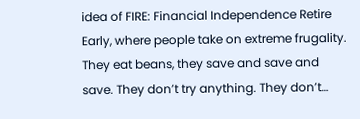idea of FIRE: Financial Independence Retire Early, where people take on extreme frugality. They eat beans, they save and save and save. They don’t try anything. They don’t…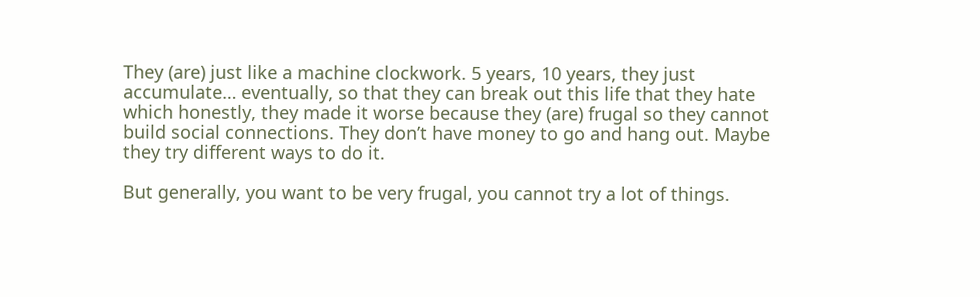They (are) just like a machine clockwork. 5 years, 10 years, they just accumulate… eventually, so that they can break out this life that they hate which honestly, they made it worse because they (are) frugal so they cannot build social connections. They don’t have money to go and hang out. Maybe they try different ways to do it.

But generally, you want to be very frugal, you cannot try a lot of things.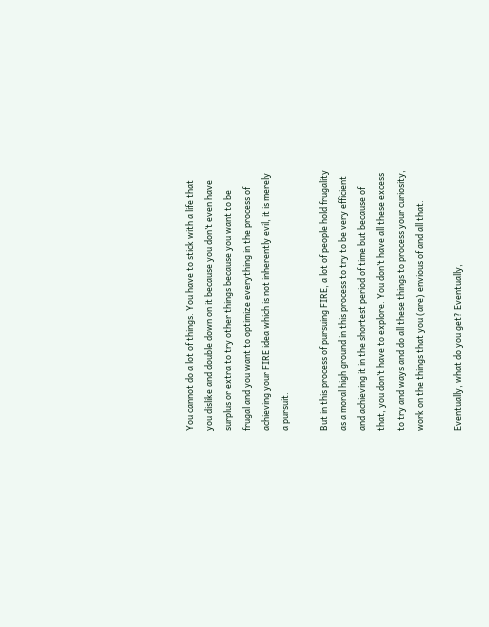You cannot do a lot of things. You have to stick with a life that you dislike and double down on it because you don’t even have surplus or extra to try other things because you want to be frugal and you want to optimize everything in the process of achieving your FIRE idea which is not inherently evil, it is merely a pursuit.

But in this process of pursuing FIRE, a lot of people hold frugality as a moral high ground in this process to try to be very efficient and achieving it in the shortest period of time but because of that, you don’t have to explore. You don’t have all these excess to try and ways and do all these things to process your curiosity, work on the things that you (are) envious of and all that.

Eventually, what do you get? Eventually,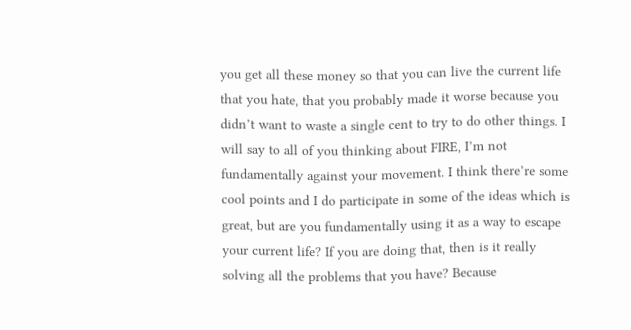you get all these money so that you can live the current life that you hate, that you probably made it worse because you didn’t want to waste a single cent to try to do other things. I will say to all of you thinking about FIRE, I’m not fundamentally against your movement. I think there’re some cool points and I do participate in some of the ideas which is great, but are you fundamentally using it as a way to escape your current life? If you are doing that, then is it really solving all the problems that you have? Because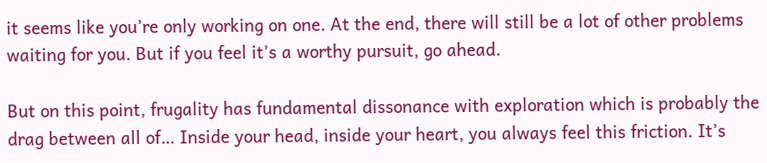it seems like you’re only working on one. At the end, there will still be a lot of other problems waiting for you. But if you feel it’s a worthy pursuit, go ahead.

But on this point, frugality has fundamental dissonance with exploration which is probably the drag between all of… Inside your head, inside your heart, you always feel this friction. It’s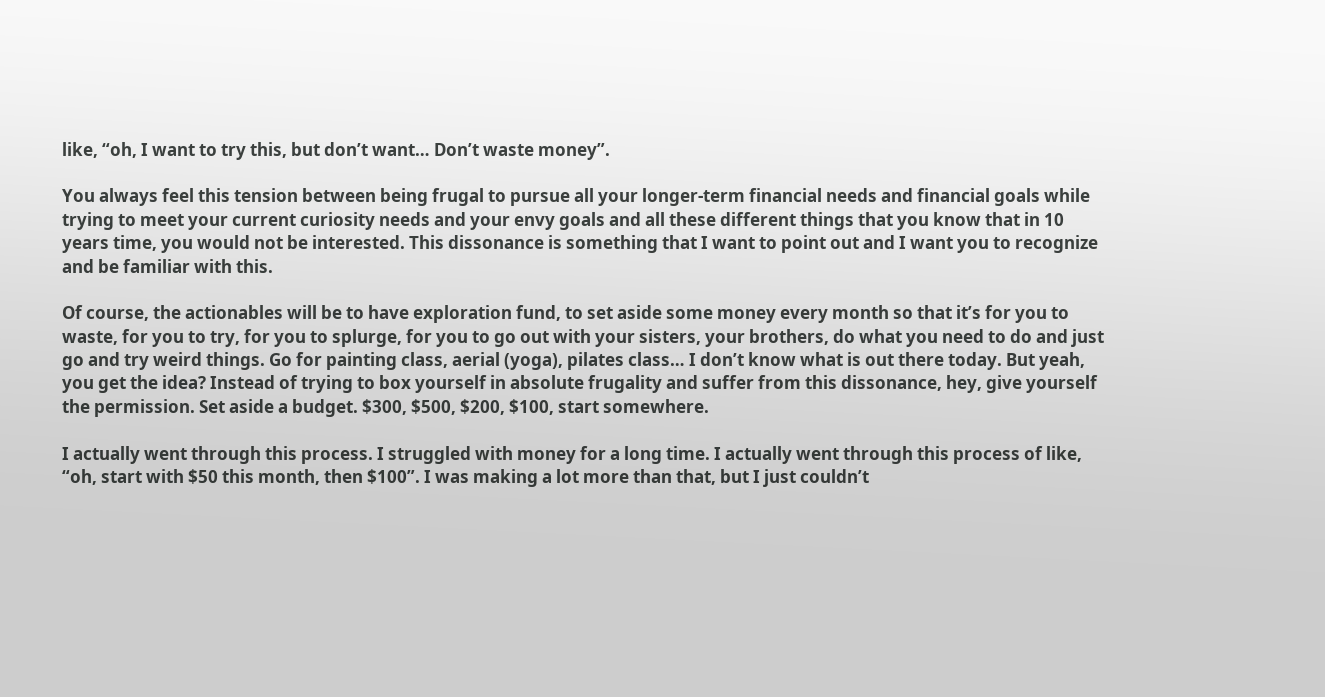like, “oh, I want to try this, but don’t want… Don’t waste money”.

You always feel this tension between being frugal to pursue all your longer-term financial needs and financial goals while trying to meet your current curiosity needs and your envy goals and all these different things that you know that in 10 years time, you would not be interested. This dissonance is something that I want to point out and I want you to recognize and be familiar with this.

Of course, the actionables will be to have exploration fund, to set aside some money every month so that it’s for you to waste, for you to try, for you to splurge, for you to go out with your sisters, your brothers, do what you need to do and just go and try weird things. Go for painting class, aerial (yoga), pilates class… I don’t know what is out there today. But yeah, you get the idea? Instead of trying to box yourself in absolute frugality and suffer from this dissonance, hey, give yourself the permission. Set aside a budget. $300, $500, $200, $100, start somewhere.

I actually went through this process. I struggled with money for a long time. I actually went through this process of like, “oh, start with $50 this month, then $100”. I was making a lot more than that, but I just couldn’t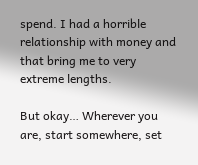spend. I had a horrible relationship with money and that bring me to very extreme lengths.

But okay… Wherever you are, start somewhere, set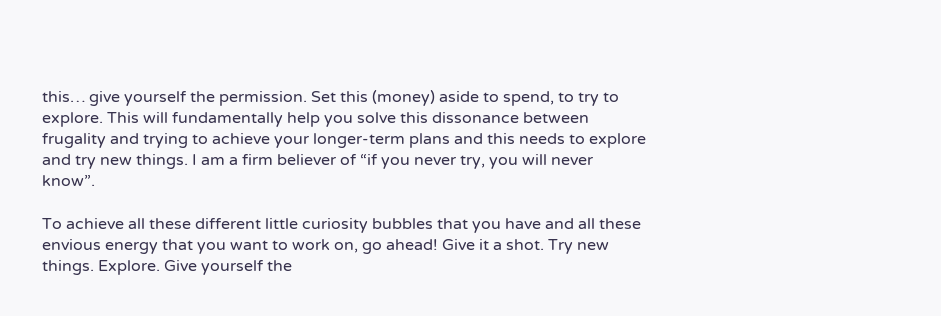this… give yourself the permission. Set this (money) aside to spend, to try to explore. This will fundamentally help you solve this dissonance between frugality and trying to achieve your longer-term plans and this needs to explore and try new things. I am a firm believer of “if you never try, you will never know”.

To achieve all these different little curiosity bubbles that you have and all these envious energy that you want to work on, go ahead! Give it a shot. Try new things. Explore. Give yourself the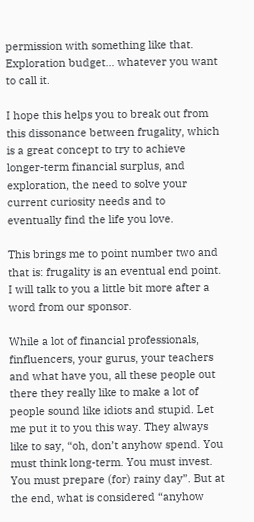permission with something like that. Exploration budget… whatever you want to call it.

I hope this helps you to break out from this dissonance between frugality, which is a great concept to try to achieve longer-term financial surplus, and exploration, the need to solve your current curiosity needs and to eventually find the life you love.

This brings me to point number two and that is: frugality is an eventual end point. I will talk to you a little bit more after a word from our sponsor.

While a lot of financial professionals, finfluencers, your gurus, your teachers and what have you, all these people out there they really like to make a lot of people sound like idiots and stupid. Let me put it to you this way. They always like to say, “oh, don’t anyhow spend. You must think long-term. You must invest. You must prepare (for) rainy day”. But at the end, what is considered “anyhow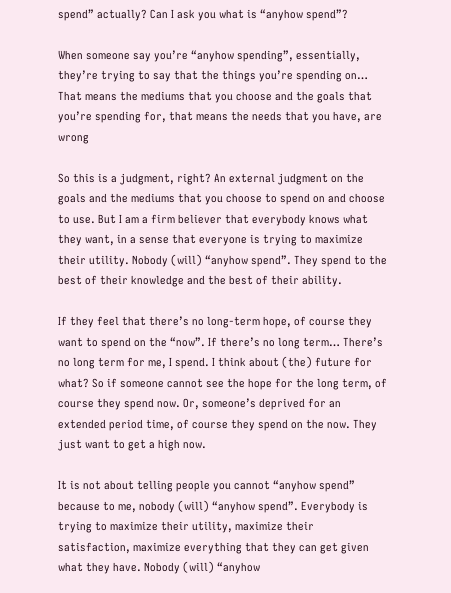spend” actually? Can I ask you what is “anyhow spend”?

When someone say you’re “anyhow spending”, essentially, they’re trying to say that the things you’re spending on… That means the mediums that you choose and the goals that you’re spending for, that means the needs that you have, are wrong

So this is a judgment, right? An external judgment on the goals and the mediums that you choose to spend on and choose to use. But I am a firm believer that everybody knows what they want, in a sense that everyone is trying to maximize their utility. Nobody (will) “anyhow spend”. They spend to the best of their knowledge and the best of their ability.

If they feel that there’s no long-term hope, of course they want to spend on the “now”. If there’s no long term… There’s no long term for me, I spend. I think about (the) future for what? So if someone cannot see the hope for the long term, of course they spend now. Or, someone’s deprived for an extended period time, of course they spend on the now. They just want to get a high now.

It is not about telling people you cannot “anyhow spend” because to me, nobody (will) “anyhow spend”. Everybody is trying to maximize their utility, maximize their satisfaction, maximize everything that they can get given what they have. Nobody (will) “anyhow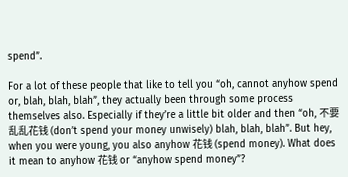spend”.

For a lot of these people that like to tell you “oh, cannot anyhow spend or, blah, blah, blah”, they actually been through some process themselves also. Especially if they’re a little bit older and then “oh, 不要乱乱花钱 (don’t spend your money unwisely) blah, blah, blah”. But hey, when you were young, you also anyhow 花钱 (spend money). What does it mean to anyhow 花钱 or “anyhow spend money”?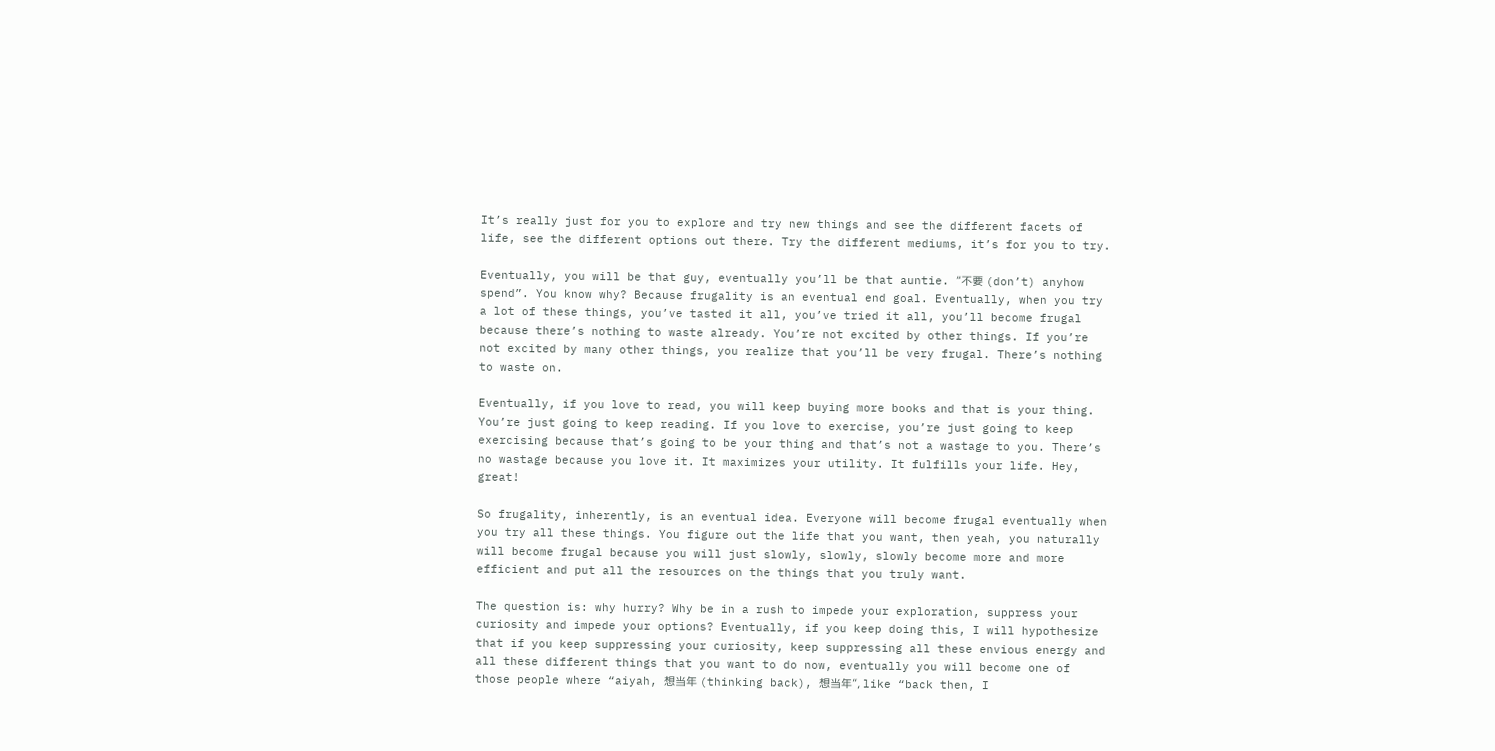It’s really just for you to explore and try new things and see the different facets of life, see the different options out there. Try the different mediums, it’s for you to try.

Eventually, you will be that guy, eventually you’ll be that auntie. “不要 (don’t) anyhow spend”. You know why? Because frugality is an eventual end goal. Eventually, when you try a lot of these things, you’ve tasted it all, you’ve tried it all, you’ll become frugal because there’s nothing to waste already. You’re not excited by other things. If you’re not excited by many other things, you realize that you’ll be very frugal. There’s nothing to waste on.

Eventually, if you love to read, you will keep buying more books and that is your thing. You’re just going to keep reading. If you love to exercise, you’re just going to keep exercising because that’s going to be your thing and that’s not a wastage to you. There’s no wastage because you love it. It maximizes your utility. It fulfills your life. Hey, great!

So frugality, inherently, is an eventual idea. Everyone will become frugal eventually when you try all these things. You figure out the life that you want, then yeah, you naturally will become frugal because you will just slowly, slowly, slowly become more and more efficient and put all the resources on the things that you truly want.

The question is: why hurry? Why be in a rush to impede your exploration, suppress your curiosity and impede your options? Eventually, if you keep doing this, I will hypothesize that if you keep suppressing your curiosity, keep suppressing all these envious energy and all these different things that you want to do now, eventually you will become one of those people where “aiyah, 想当年 (thinking back), 想当年”, like “back then, I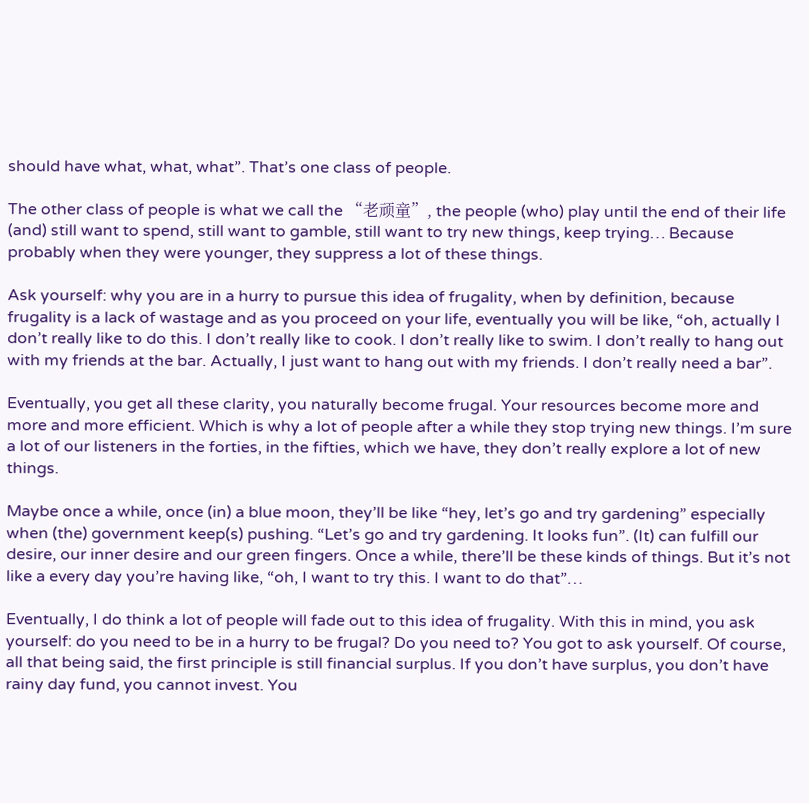should have what, what, what”. That’s one class of people.

The other class of people is what we call the “老顽童”, the people (who) play until the end of their life (and) still want to spend, still want to gamble, still want to try new things, keep trying… Because probably when they were younger, they suppress a lot of these things.

Ask yourself: why you are in a hurry to pursue this idea of frugality, when by definition, because frugality is a lack of wastage and as you proceed on your life, eventually you will be like, “oh, actually I don’t really like to do this. I don’t really like to cook. I don’t really like to swim. I don’t really to hang out with my friends at the bar. Actually, I just want to hang out with my friends. I don’t really need a bar”.

Eventually, you get all these clarity, you naturally become frugal. Your resources become more and more and more efficient. Which is why a lot of people after a while they stop trying new things. I’m sure a lot of our listeners in the forties, in the fifties, which we have, they don’t really explore a lot of new things.

Maybe once a while, once (in) a blue moon, they’ll be like “hey, let’s go and try gardening” especially when (the) government keep(s) pushing. “Let’s go and try gardening. It looks fun”. (It) can fulfill our desire, our inner desire and our green fingers. Once a while, there’ll be these kinds of things. But it’s not like a every day you’re having like, “oh, I want to try this. I want to do that”…

Eventually, I do think a lot of people will fade out to this idea of frugality. With this in mind, you ask yourself: do you need to be in a hurry to be frugal? Do you need to? You got to ask yourself. Of course, all that being said, the first principle is still financial surplus. If you don’t have surplus, you don’t have rainy day fund, you cannot invest. You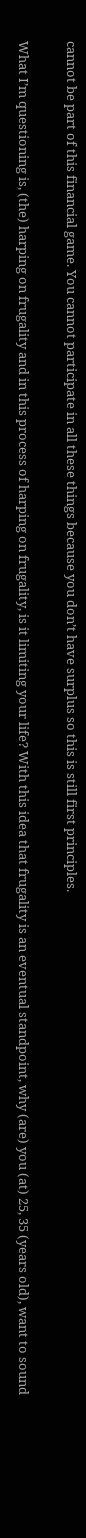cannot be part of this financial game. You cannot participate in all these things because you don’t have surplus so this is still first principles.

What I’m questioning is, (the) harping on frugality and in this process of harping on frugality, is it limiting your life? With this idea that frugality is an eventual standpoint, why (are) you (at) 25, 35 (years old), want to sound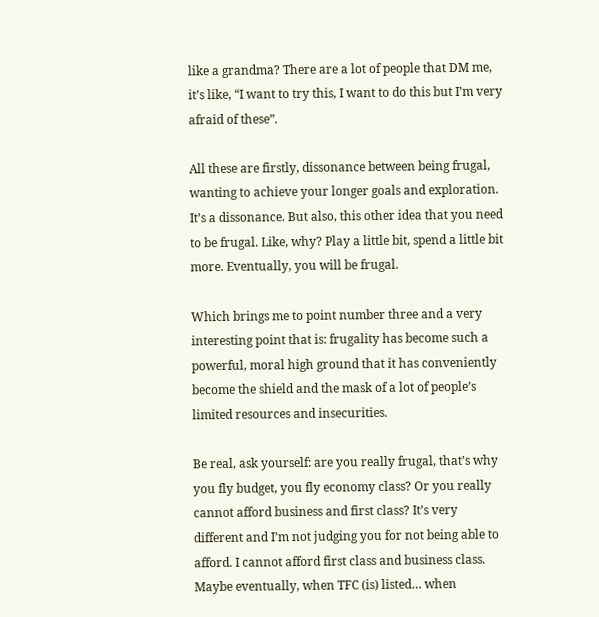like a grandma? There are a lot of people that DM me, it’s like, “I want to try this, I want to do this but I’m very afraid of these”.

All these are firstly, dissonance between being frugal, wanting to achieve your longer goals and exploration. It’s a dissonance. But also, this other idea that you need to be frugal. Like, why? Play a little bit, spend a little bit more. Eventually, you will be frugal.

Which brings me to point number three and a very interesting point that is: frugality has become such a powerful, moral high ground that it has conveniently become the shield and the mask of a lot of people’s limited resources and insecurities.

Be real, ask yourself: are you really frugal, that’s why you fly budget, you fly economy class? Or you really cannot afford business and first class? It’s very different and I’m not judging you for not being able to afford. I cannot afford first class and business class. Maybe eventually, when TFC (is) listed… when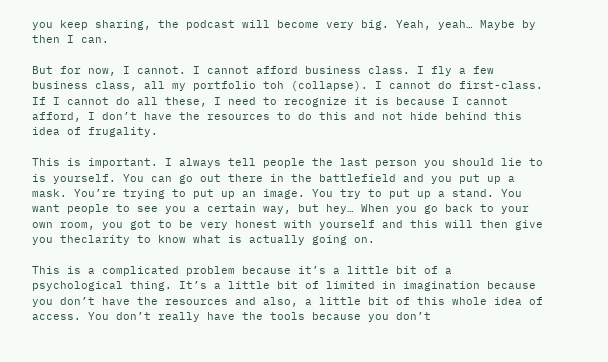you keep sharing, the podcast will become very big. Yeah, yeah… Maybe by then I can.

But for now, I cannot. I cannot afford business class. I fly a few business class, all my portfolio toh (collapse). I cannot do first-class. If I cannot do all these, I need to recognize it is because I cannot afford, I don’t have the resources to do this and not hide behind this idea of frugality.

This is important. I always tell people the last person you should lie to is yourself. You can go out there in the battlefield and you put up a mask. You’re trying to put up an image. You try to put up a stand. You want people to see you a certain way, but hey… When you go back to your own room, you got to be very honest with yourself and this will then give you theclarity to know what is actually going on.

This is a complicated problem because it’s a little bit of a psychological thing. It’s a little bit of limited in imagination because you don’t have the resources and also, a little bit of this whole idea of access. You don’t really have the tools because you don’t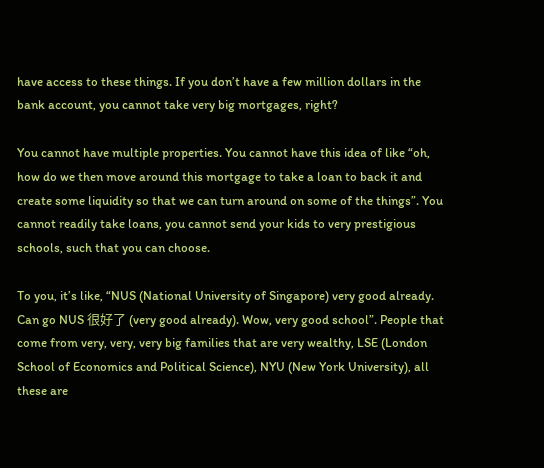have access to these things. If you don’t have a few million dollars in the bank account, you cannot take very big mortgages, right?

You cannot have multiple properties. You cannot have this idea of like “oh, how do we then move around this mortgage to take a loan to back it and create some liquidity so that we can turn around on some of the things”. You cannot readily take loans, you cannot send your kids to very prestigious schools, such that you can choose.

To you, it’s like, “NUS (National University of Singapore) very good already. Can go NUS 很好了 (very good already). Wow, very good school”. People that come from very, very, very big families that are very wealthy, LSE (London School of Economics and Political Science), NYU (New York University), all these are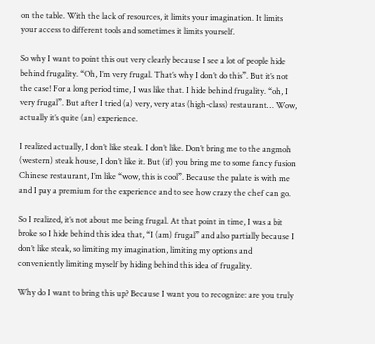on the table. With the lack of resources, it limits your imagination. It limits your access to different tools and sometimes it limits yourself.

So why I want to point this out very clearly because I see a lot of people hide behind frugality. “Oh, I’m very frugal. That’s why I don’t do this”. But it’s not the case! For a long period time, I was like that. I hide behind frugality. “oh, I very frugal”. But after I tried (a) very, very atas (high-class) restaurant… Wow, actually it’s quite (an) experience.

I realized actually, I don’t like steak. I don’t like. Don’t bring me to the angmoh (western) steak house, I don’t like it. But (if) you bring me to some fancy fusion Chinese restaurant, I’m like “wow, this is cool”. Because the palate is with me and I pay a premium for the experience and to see how crazy the chef can go.

So I realized, it’s not about me being frugal. At that point in time, I was a bit broke so I hide behind this idea that, “I (am) frugal” and also partially because I don’t like steak, so limiting my imagination, limiting my options and conveniently limiting myself by hiding behind this idea of frugality.

Why do I want to bring this up? Because I want you to recognize: are you truly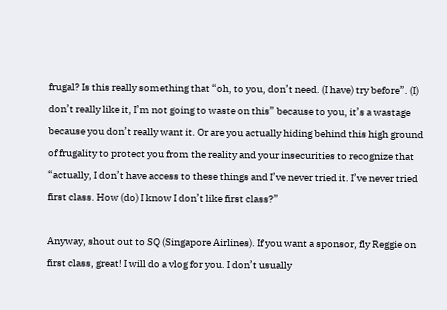frugal? Is this really something that “oh, to you, don’t need. (I have) try before”. (I) don’t really like it, I’m not going to waste on this” because to you, it’s a wastage because you don’t really want it. Or are you actually hiding behind this high ground of frugality to protect you from the reality and your insecurities to recognize that “actually, I don’t have access to these things and I’ve never tried it. I’ve never tried first class. How (do) I know I don’t like first class?”

Anyway, shout out to SQ (Singapore Airlines). If you want a sponsor, fly Reggie on first class, great! I will do a vlog for you. I don’t usually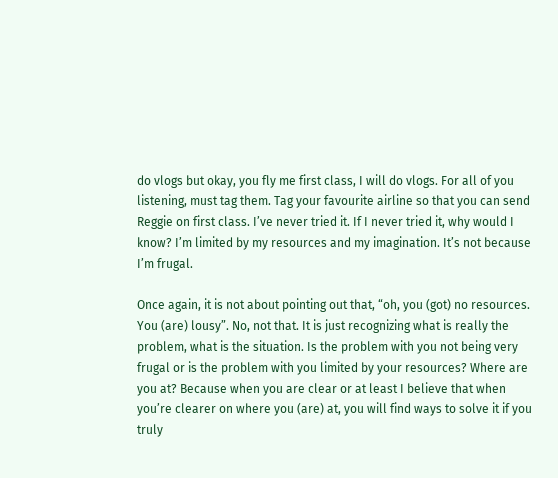do vlogs but okay, you fly me first class, I will do vlogs. For all of you listening, must tag them. Tag your favourite airline so that you can send Reggie on first class. I’ve never tried it. If I never tried it, why would I know? I’m limited by my resources and my imagination. It’s not because I’m frugal.

Once again, it is not about pointing out that, “oh, you (got) no resources. You (are) lousy”. No, not that. It is just recognizing what is really the problem, what is the situation. Is the problem with you not being very frugal or is the problem with you limited by your resources? Where are you at? Because when you are clear or at least I believe that when you’re clearer on where you (are) at, you will find ways to solve it if you truly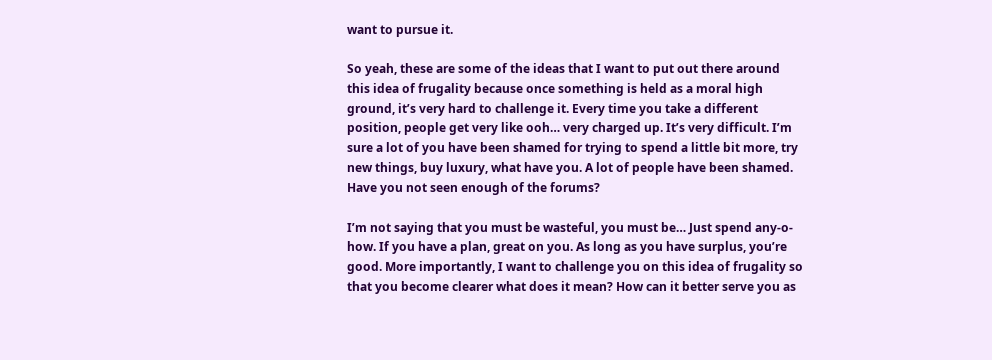want to pursue it.

So yeah, these are some of the ideas that I want to put out there around this idea of frugality because once something is held as a moral high ground, it’s very hard to challenge it. Every time you take a different position, people get very like ooh… very charged up. It’s very difficult. I’m sure a lot of you have been shamed for trying to spend a little bit more, try new things, buy luxury, what have you. A lot of people have been shamed. Have you not seen enough of the forums?

I’m not saying that you must be wasteful, you must be… Just spend any-o-how. If you have a plan, great on you. As long as you have surplus, you’re good. More importantly, I want to challenge you on this idea of frugality so that you become clearer what does it mean? How can it better serve you as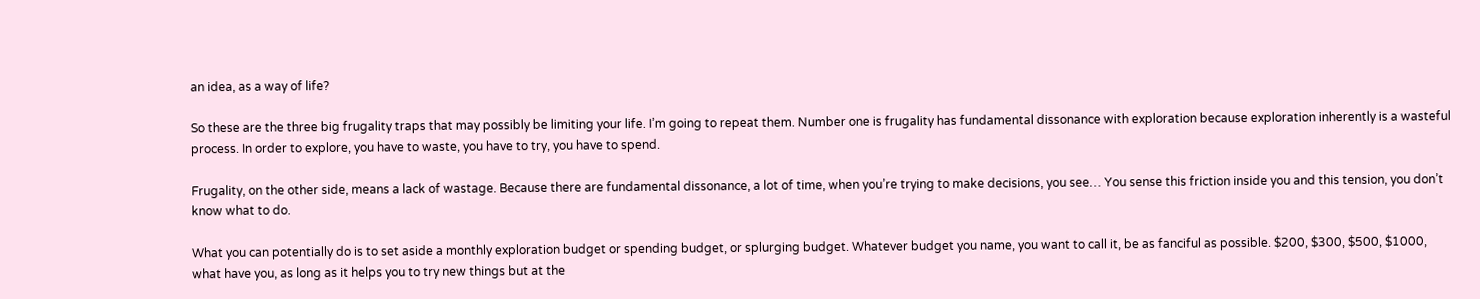an idea, as a way of life?

So these are the three big frugality traps that may possibly be limiting your life. I’m going to repeat them. Number one is frugality has fundamental dissonance with exploration because exploration inherently is a wasteful process. In order to explore, you have to waste, you have to try, you have to spend.

Frugality, on the other side, means a lack of wastage. Because there are fundamental dissonance, a lot of time, when you’re trying to make decisions, you see… You sense this friction inside you and this tension, you don’t know what to do.

What you can potentially do is to set aside a monthly exploration budget or spending budget, or splurging budget. Whatever budget you name, you want to call it, be as fanciful as possible. $200, $300, $500, $1000, what have you, as long as it helps you to try new things but at the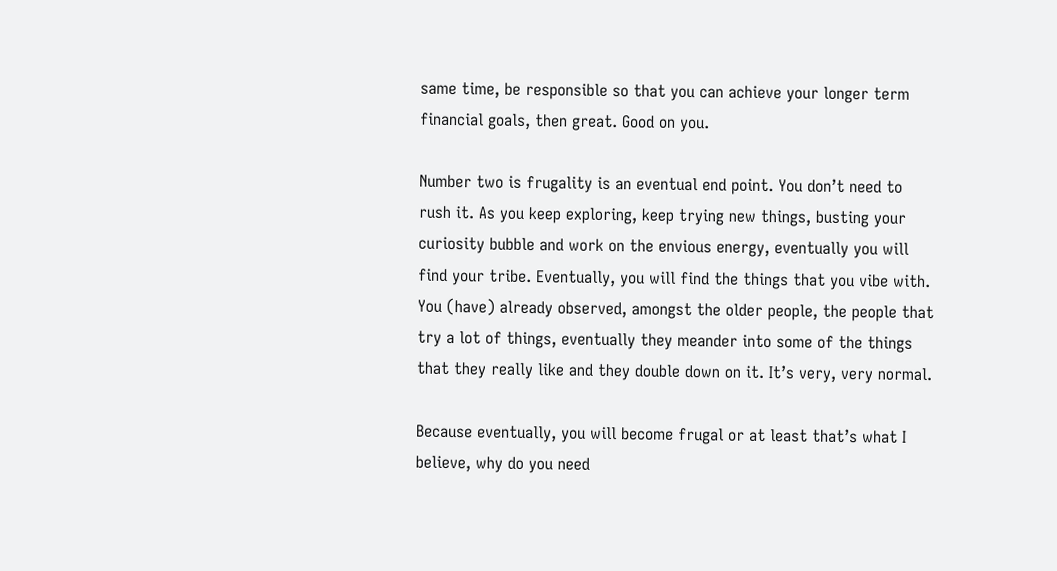same time, be responsible so that you can achieve your longer term financial goals, then great. Good on you.

Number two is frugality is an eventual end point. You don’t need to rush it. As you keep exploring, keep trying new things, busting your curiosity bubble and work on the envious energy, eventually you will find your tribe. Eventually, you will find the things that you vibe with. You (have) already observed, amongst the older people, the people that try a lot of things, eventually they meander into some of the things that they really like and they double down on it. It’s very, very normal.

Because eventually, you will become frugal or at least that’s what I believe, why do you need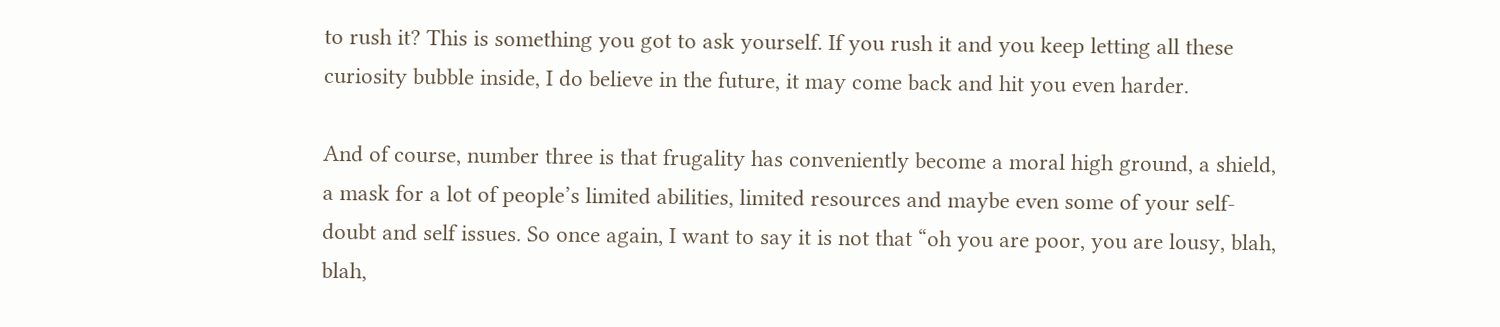to rush it? This is something you got to ask yourself. If you rush it and you keep letting all these curiosity bubble inside, I do believe in the future, it may come back and hit you even harder.

And of course, number three is that frugality has conveniently become a moral high ground, a shield, a mask for a lot of people’s limited abilities, limited resources and maybe even some of your self-doubt and self issues. So once again, I want to say it is not that “oh you are poor, you are lousy, blah, blah,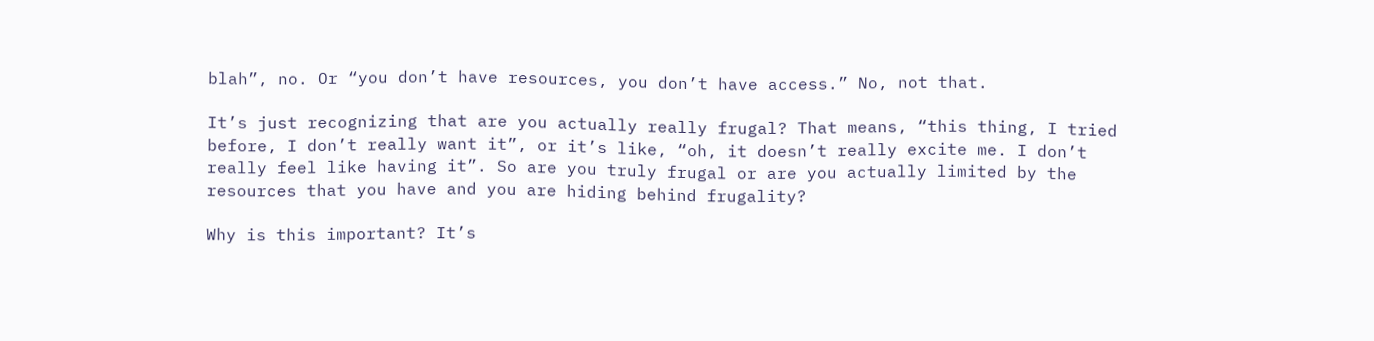blah”, no. Or “you don’t have resources, you don’t have access.” No, not that.

It’s just recognizing that are you actually really frugal? That means, “this thing, I tried before, I don’t really want it”, or it’s like, “oh, it doesn’t really excite me. I don’t really feel like having it”. So are you truly frugal or are you actually limited by the resources that you have and you are hiding behind frugality?

Why is this important? It’s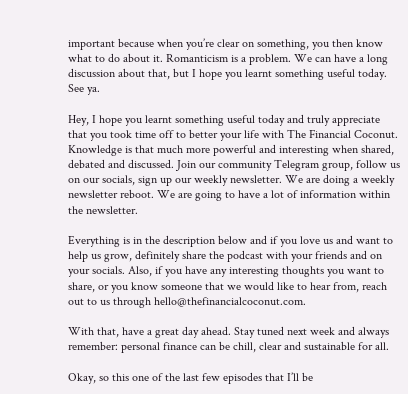important because when you’re clear on something, you then know what to do about it. Romanticism is a problem. We can have a long discussion about that, but I hope you learnt something useful today. See ya.

Hey, I hope you learnt something useful today and truly appreciate that you took time off to better your life with The Financial Coconut. Knowledge is that much more powerful and interesting when shared, debated and discussed. Join our community Telegram group, follow us on our socials, sign up our weekly newsletter. We are doing a weekly newsletter reboot. We are going to have a lot of information within the newsletter.

Everything is in the description below and if you love us and want to help us grow, definitely share the podcast with your friends and on your socials. Also, if you have any interesting thoughts you want to share, or you know someone that we would like to hear from, reach out to us through hello@thefinancialcoconut.com.

With that, have a great day ahead. Stay tuned next week and always remember: personal finance can be chill, clear and sustainable for all.

Okay, so this one of the last few episodes that I’ll be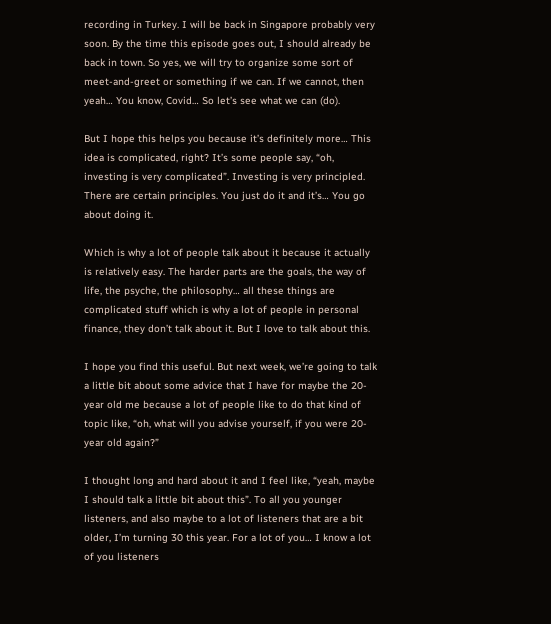recording in Turkey. I will be back in Singapore probably very soon. By the time this episode goes out, I should already be back in town. So yes, we will try to organize some sort of meet-and-greet or something if we can. If we cannot, then yeah… You know, Covid… So let’s see what we can (do).

But I hope this helps you because it’s definitely more… This idea is complicated, right? It’s some people say, “oh, investing is very complicated”. Investing is very principled. There are certain principles. You just do it and it’s… You go about doing it.

Which is why a lot of people talk about it because it actually is relatively easy. The harder parts are the goals, the way of life, the psyche, the philosophy… all these things are complicated stuff which is why a lot of people in personal finance, they don’t talk about it. But I love to talk about this.

I hope you find this useful. But next week, we’re going to talk a little bit about some advice that I have for maybe the 20-year old me because a lot of people like to do that kind of topic like, “oh, what will you advise yourself, if you were 20-year old again?”

I thought long and hard about it and I feel like, “yeah, maybe I should talk a little bit about this”. To all you younger listeners, and also maybe to a lot of listeners that are a bit older, I’m turning 30 this year. For a lot of you… I know a lot of you listeners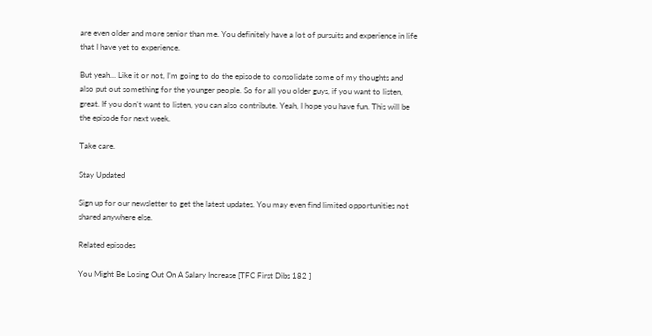are even older and more senior than me. You definitely have a lot of pursuits and experience in life that I have yet to experience.

But yeah… Like it or not, I’m going to do the episode to consolidate some of my thoughts and also put out something for the younger people. So for all you older guys, if you want to listen, great. If you don’t want to listen, you can also contribute. Yeah, I hope you have fun. This will be the episode for next week.

Take care.

Stay Updated

Sign up for our newsletter to get the latest updates. You may even find limited opportunities not shared anywhere else.

Related episodes

You Might Be Losing Out On A Salary Increase [TFC First Dibs 182 ]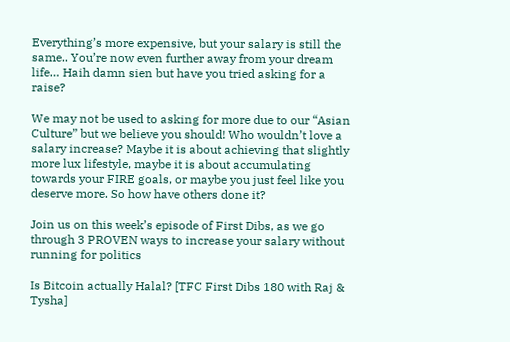Everything’s more expensive, but your salary is still the same.. You’re now even further away from your dream life… Haih damn sien but have you tried asking for a raise?

We may not be used to asking for more due to our “Asian Culture” but we believe you should! Who wouldn’t love a salary increase? Maybe it is about achieving that slightly more lux lifestyle, maybe it is about accumulating towards your FIRE goals, or maybe you just feel like you deserve more. So how have others done it?

Join us on this week’s episode of First Dibs, as we go through 3 PROVEN ways to increase your salary without running for politics

Is Bitcoin actually Halal? [TFC First Dibs 180 with Raj & Tysha]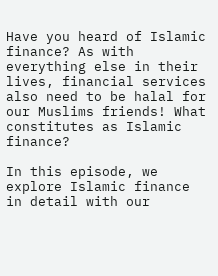Have you heard of Islamic finance? As with everything else in their lives, financial services also need to be halal for our Muslims friends! What constitutes as Islamic finance?

In this episode, we explore Islamic finance in detail with our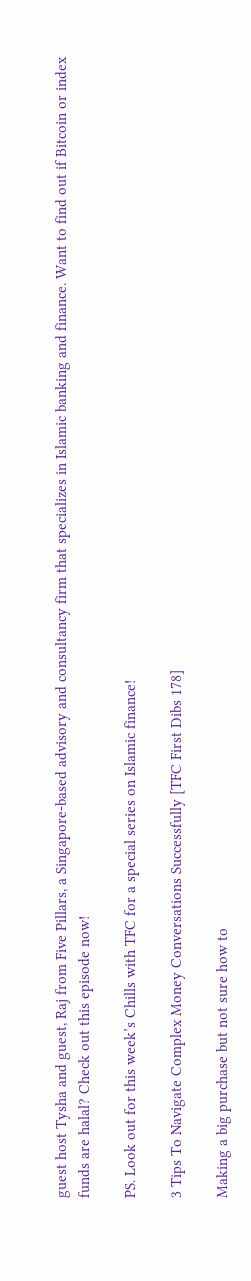guest host Tysha and guest, Raj from Five Pillars, a Singapore-based advisory and consultancy firm that specializes in Islamic banking and finance. Want to find out if Bitcoin or index funds are halal? Check out this episode now!

PS. Look out for this week’s Chills with TFC for a special series on Islamic finance!

3 Tips To Navigate Complex Money Conversations Successfully [TFC First Dibs 178]

Making a big purchase but not sure how to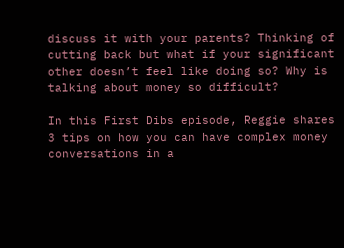discuss it with your parents? Thinking of cutting back but what if your significant other doesn’t feel like doing so? Why is talking about money so difficult?

In this First Dibs episode, Reggie shares 3 tips on how you can have complex money conversations in a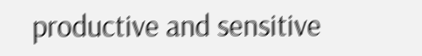productive and sensitive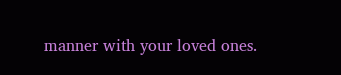manner with your loved ones.